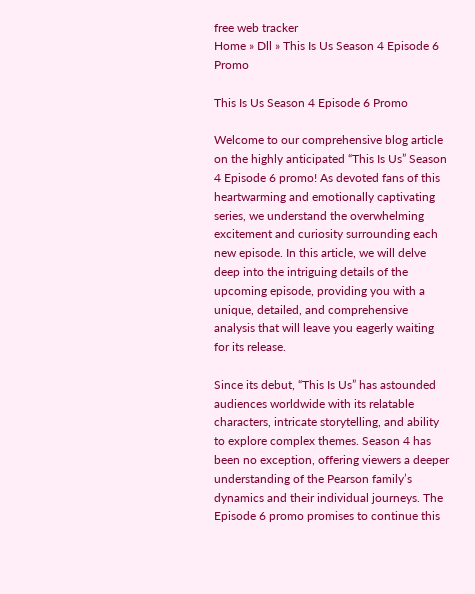free web tracker
Home » Dll » This Is Us Season 4 Episode 6 Promo

This Is Us Season 4 Episode 6 Promo

Welcome to our comprehensive blog article on the highly anticipated “This Is Us” Season 4 Episode 6 promo! As devoted fans of this heartwarming and emotionally captivating series, we understand the overwhelming excitement and curiosity surrounding each new episode. In this article, we will delve deep into the intriguing details of the upcoming episode, providing you with a unique, detailed, and comprehensive analysis that will leave you eagerly waiting for its release.

Since its debut, “This Is Us” has astounded audiences worldwide with its relatable characters, intricate storytelling, and ability to explore complex themes. Season 4 has been no exception, offering viewers a deeper understanding of the Pearson family’s dynamics and their individual journeys. The Episode 6 promo promises to continue this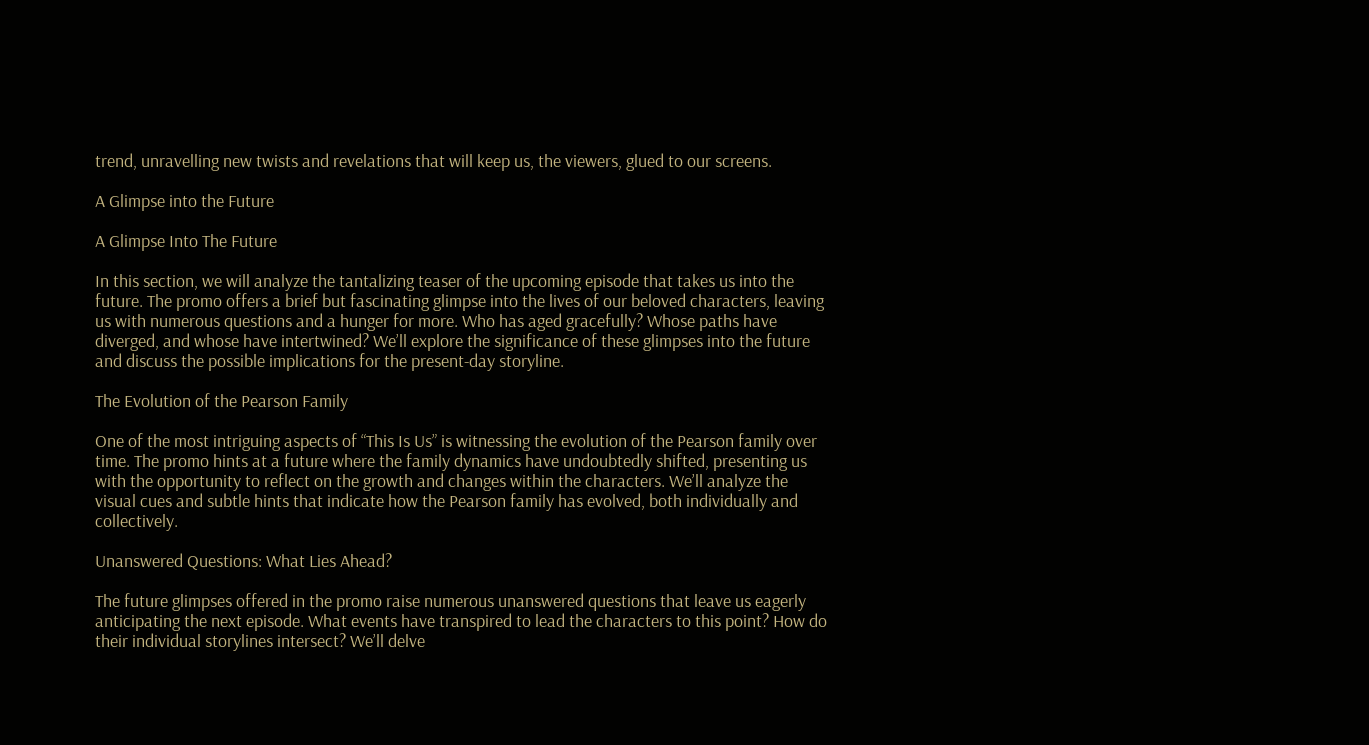trend, unravelling new twists and revelations that will keep us, the viewers, glued to our screens.

A Glimpse into the Future

A Glimpse Into The Future

In this section, we will analyze the tantalizing teaser of the upcoming episode that takes us into the future. The promo offers a brief but fascinating glimpse into the lives of our beloved characters, leaving us with numerous questions and a hunger for more. Who has aged gracefully? Whose paths have diverged, and whose have intertwined? We’ll explore the significance of these glimpses into the future and discuss the possible implications for the present-day storyline.

The Evolution of the Pearson Family

One of the most intriguing aspects of “This Is Us” is witnessing the evolution of the Pearson family over time. The promo hints at a future where the family dynamics have undoubtedly shifted, presenting us with the opportunity to reflect on the growth and changes within the characters. We’ll analyze the visual cues and subtle hints that indicate how the Pearson family has evolved, both individually and collectively.

Unanswered Questions: What Lies Ahead?

The future glimpses offered in the promo raise numerous unanswered questions that leave us eagerly anticipating the next episode. What events have transpired to lead the characters to this point? How do their individual storylines intersect? We’ll delve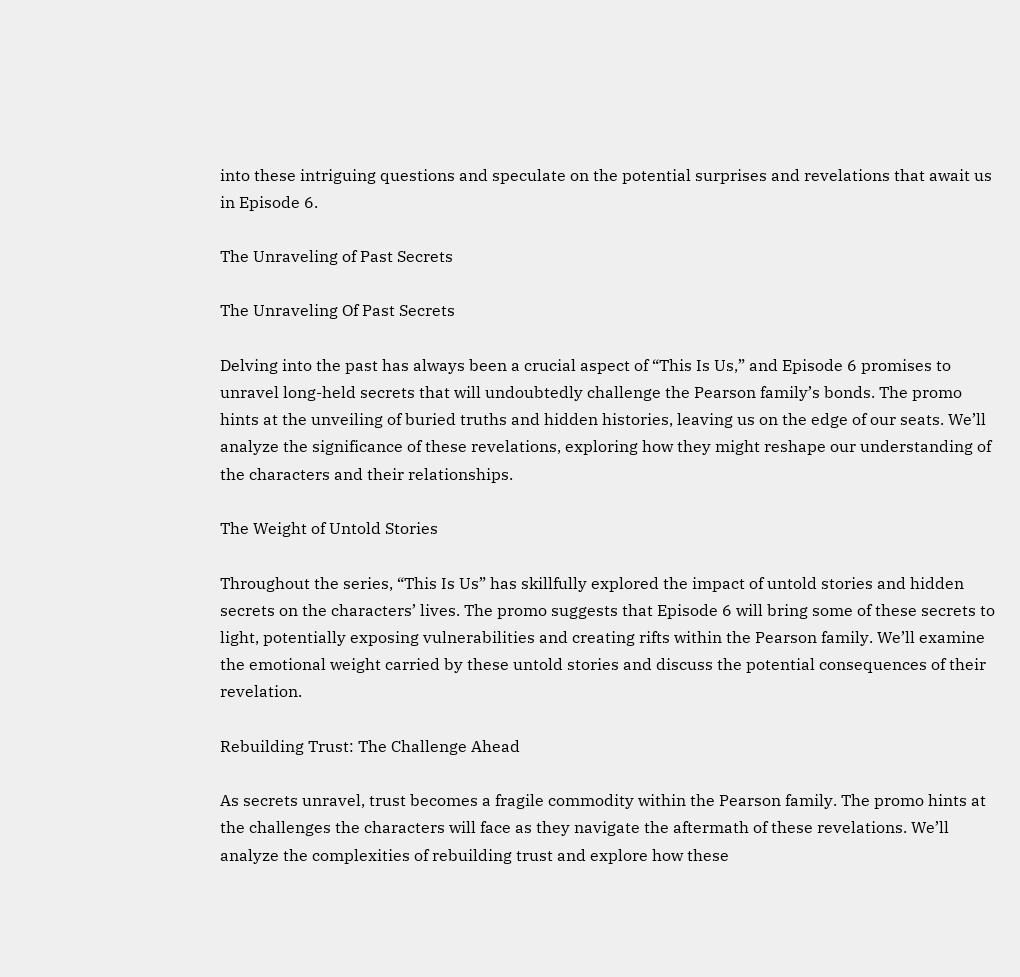into these intriguing questions and speculate on the potential surprises and revelations that await us in Episode 6.

The Unraveling of Past Secrets

The Unraveling Of Past Secrets

Delving into the past has always been a crucial aspect of “This Is Us,” and Episode 6 promises to unravel long-held secrets that will undoubtedly challenge the Pearson family’s bonds. The promo hints at the unveiling of buried truths and hidden histories, leaving us on the edge of our seats. We’ll analyze the significance of these revelations, exploring how they might reshape our understanding of the characters and their relationships.

The Weight of Untold Stories

Throughout the series, “This Is Us” has skillfully explored the impact of untold stories and hidden secrets on the characters’ lives. The promo suggests that Episode 6 will bring some of these secrets to light, potentially exposing vulnerabilities and creating rifts within the Pearson family. We’ll examine the emotional weight carried by these untold stories and discuss the potential consequences of their revelation.

Rebuilding Trust: The Challenge Ahead

As secrets unravel, trust becomes a fragile commodity within the Pearson family. The promo hints at the challenges the characters will face as they navigate the aftermath of these revelations. We’ll analyze the complexities of rebuilding trust and explore how these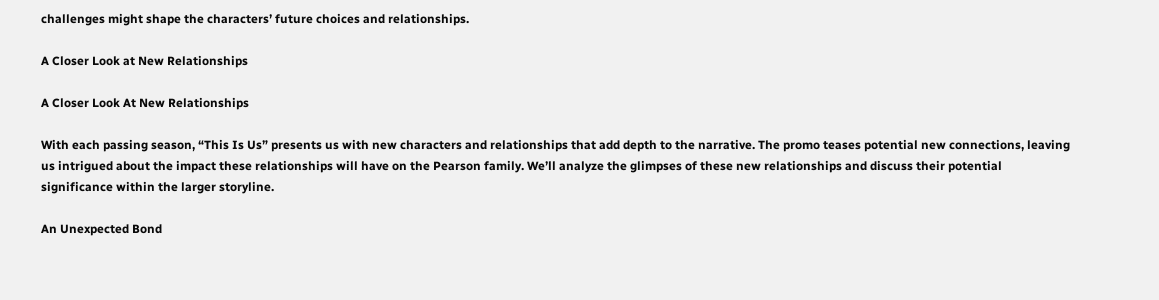challenges might shape the characters’ future choices and relationships.

A Closer Look at New Relationships

A Closer Look At New Relationships

With each passing season, “This Is Us” presents us with new characters and relationships that add depth to the narrative. The promo teases potential new connections, leaving us intrigued about the impact these relationships will have on the Pearson family. We’ll analyze the glimpses of these new relationships and discuss their potential significance within the larger storyline.

An Unexpected Bond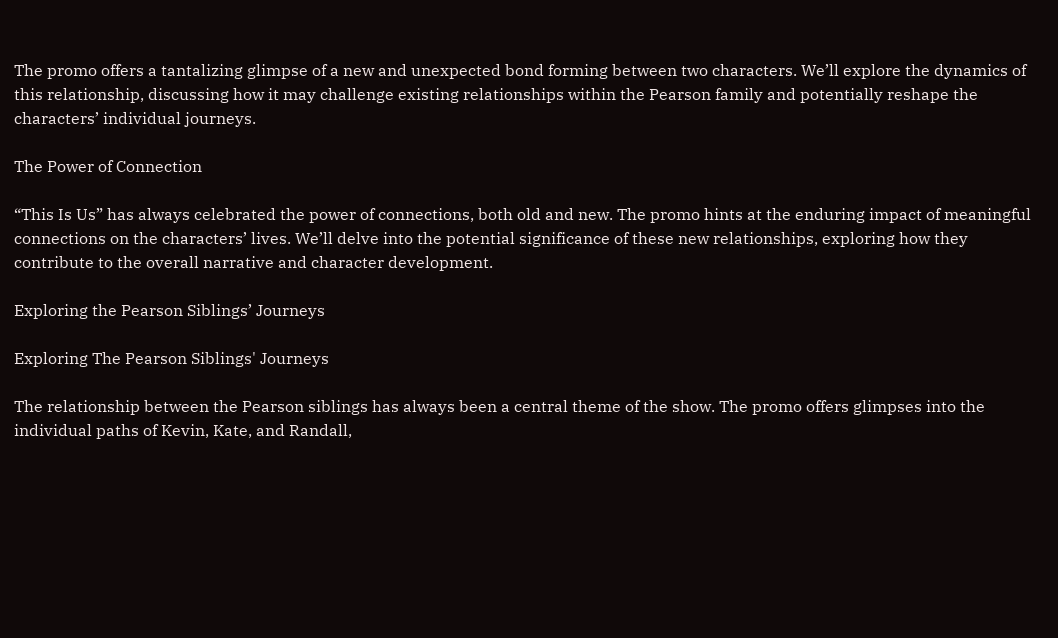The promo offers a tantalizing glimpse of a new and unexpected bond forming between two characters. We’ll explore the dynamics of this relationship, discussing how it may challenge existing relationships within the Pearson family and potentially reshape the characters’ individual journeys.

The Power of Connection

“This Is Us” has always celebrated the power of connections, both old and new. The promo hints at the enduring impact of meaningful connections on the characters’ lives. We’ll delve into the potential significance of these new relationships, exploring how they contribute to the overall narrative and character development.

Exploring the Pearson Siblings’ Journeys

Exploring The Pearson Siblings' Journeys

The relationship between the Pearson siblings has always been a central theme of the show. The promo offers glimpses into the individual paths of Kevin, Kate, and Randall,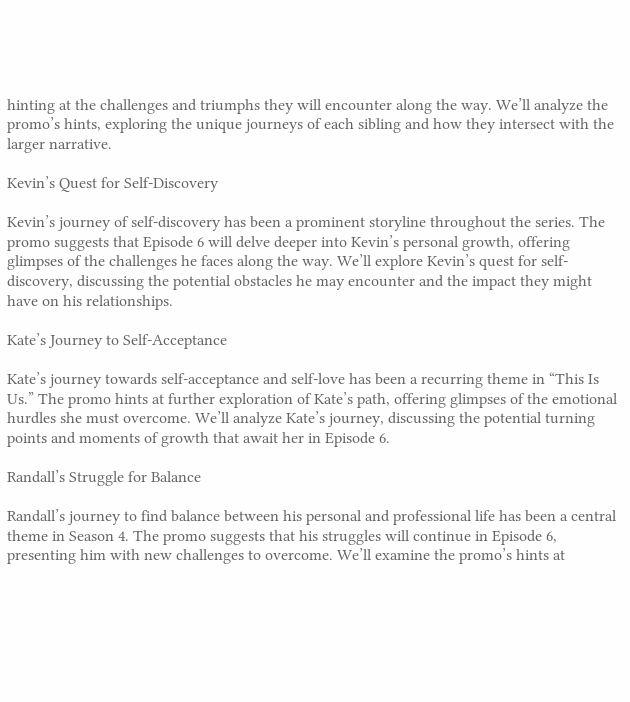hinting at the challenges and triumphs they will encounter along the way. We’ll analyze the promo’s hints, exploring the unique journeys of each sibling and how they intersect with the larger narrative.

Kevin’s Quest for Self-Discovery

Kevin’s journey of self-discovery has been a prominent storyline throughout the series. The promo suggests that Episode 6 will delve deeper into Kevin’s personal growth, offering glimpses of the challenges he faces along the way. We’ll explore Kevin’s quest for self-discovery, discussing the potential obstacles he may encounter and the impact they might have on his relationships.

Kate’s Journey to Self-Acceptance

Kate’s journey towards self-acceptance and self-love has been a recurring theme in “This Is Us.” The promo hints at further exploration of Kate’s path, offering glimpses of the emotional hurdles she must overcome. We’ll analyze Kate’s journey, discussing the potential turning points and moments of growth that await her in Episode 6.

Randall’s Struggle for Balance

Randall’s journey to find balance between his personal and professional life has been a central theme in Season 4. The promo suggests that his struggles will continue in Episode 6, presenting him with new challenges to overcome. We’ll examine the promo’s hints at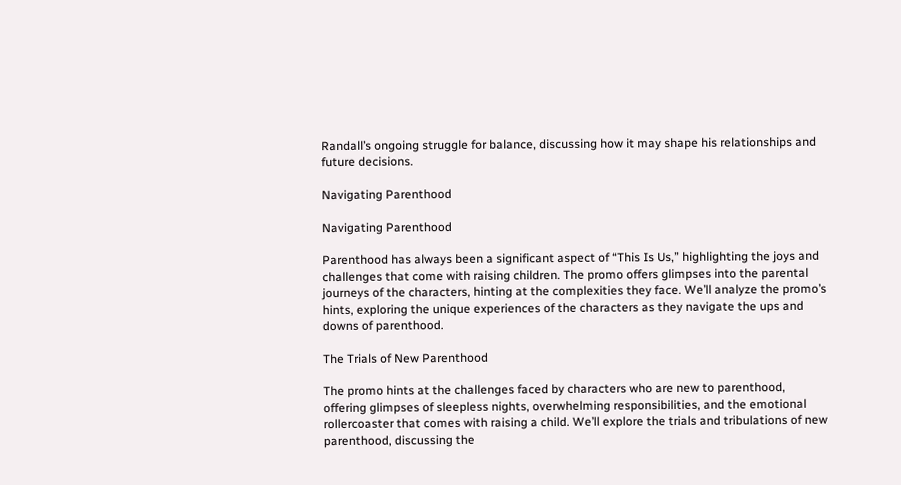Randall’s ongoing struggle for balance, discussing how it may shape his relationships and future decisions.

Navigating Parenthood

Navigating Parenthood

Parenthood has always been a significant aspect of “This Is Us,” highlighting the joys and challenges that come with raising children. The promo offers glimpses into the parental journeys of the characters, hinting at the complexities they face. We’ll analyze the promo’s hints, exploring the unique experiences of the characters as they navigate the ups and downs of parenthood.

The Trials of New Parenthood

The promo hints at the challenges faced by characters who are new to parenthood, offering glimpses of sleepless nights, overwhelming responsibilities, and the emotional rollercoaster that comes with raising a child. We’ll explore the trials and tribulations of new parenthood, discussing the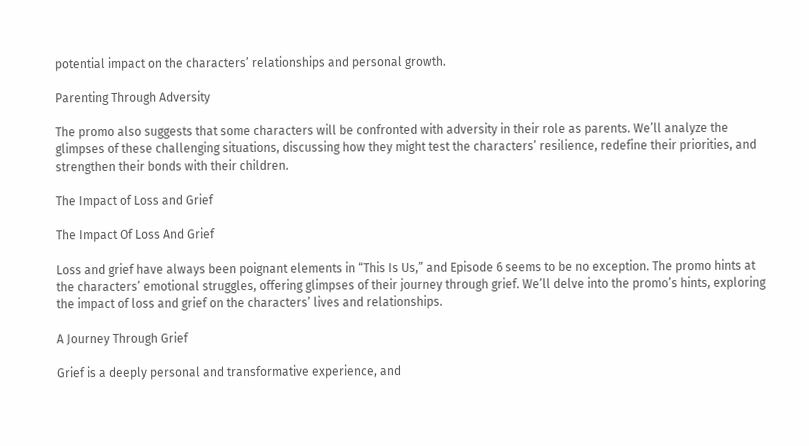potential impact on the characters’ relationships and personal growth.

Parenting Through Adversity

The promo also suggests that some characters will be confronted with adversity in their role as parents. We’ll analyze the glimpses of these challenging situations, discussing how they might test the characters’ resilience, redefine their priorities, and strengthen their bonds with their children.

The Impact of Loss and Grief

The Impact Of Loss And Grief

Loss and grief have always been poignant elements in “This Is Us,” and Episode 6 seems to be no exception. The promo hints at the characters’ emotional struggles, offering glimpses of their journey through grief. We’ll delve into the promo’s hints, exploring the impact of loss and grief on the characters’ lives and relationships.

A Journey Through Grief

Grief is a deeply personal and transformative experience, and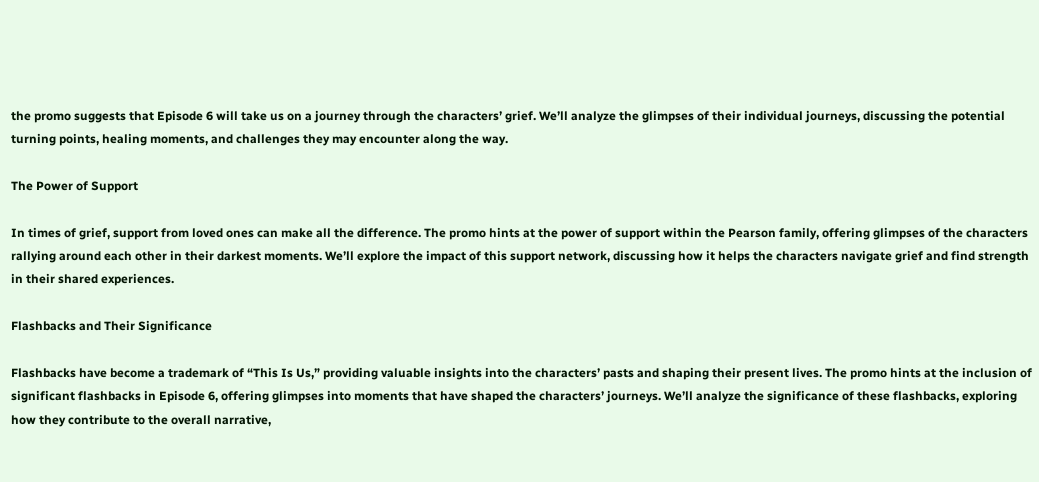the promo suggests that Episode 6 will take us on a journey through the characters’ grief. We’ll analyze the glimpses of their individual journeys, discussing the potential turning points, healing moments, and challenges they may encounter along the way.

The Power of Support

In times of grief, support from loved ones can make all the difference. The promo hints at the power of support within the Pearson family, offering glimpses of the characters rallying around each other in their darkest moments. We’ll explore the impact of this support network, discussing how it helps the characters navigate grief and find strength in their shared experiences.

Flashbacks and Their Significance

Flashbacks have become a trademark of “This Is Us,” providing valuable insights into the characters’ pasts and shaping their present lives. The promo hints at the inclusion of significant flashbacks in Episode 6, offering glimpses into moments that have shaped the characters’ journeys. We’ll analyze the significance of these flashbacks, exploring how they contribute to the overall narrative,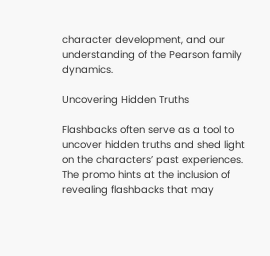character development, and our understanding of the Pearson family dynamics.

Uncovering Hidden Truths

Flashbacks often serve as a tool to uncover hidden truths and shed light on the characters’ past experiences. The promo hints at the inclusion of revealing flashbacks that may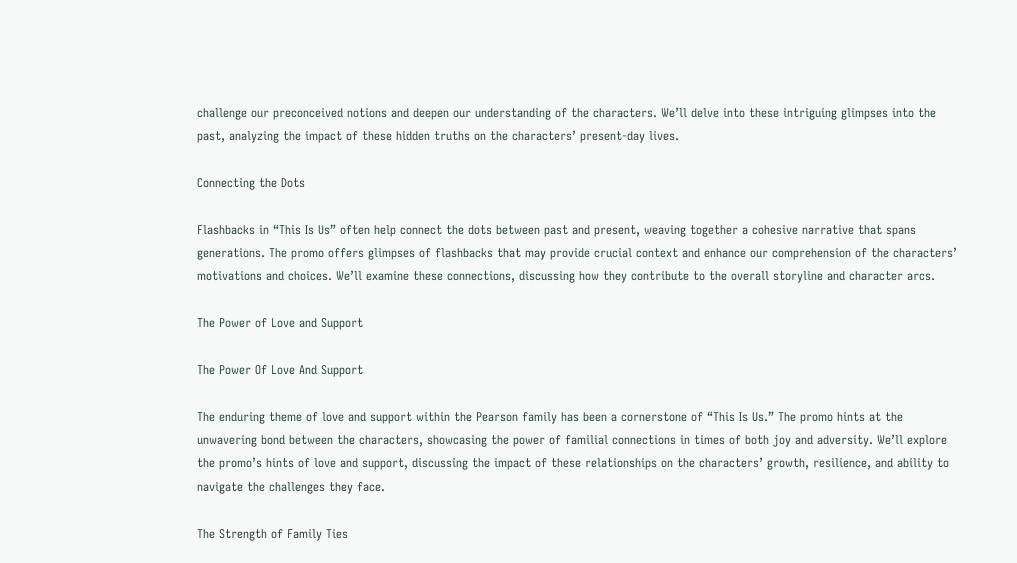challenge our preconceived notions and deepen our understanding of the characters. We’ll delve into these intriguing glimpses into the past, analyzing the impact of these hidden truths on the characters’ present-day lives.

Connecting the Dots

Flashbacks in “This Is Us” often help connect the dots between past and present, weaving together a cohesive narrative that spans generations. The promo offers glimpses of flashbacks that may provide crucial context and enhance our comprehension of the characters’ motivations and choices. We’ll examine these connections, discussing how they contribute to the overall storyline and character arcs.

The Power of Love and Support

The Power Of Love And Support

The enduring theme of love and support within the Pearson family has been a cornerstone of “This Is Us.” The promo hints at the unwavering bond between the characters, showcasing the power of familial connections in times of both joy and adversity. We’ll explore the promo’s hints of love and support, discussing the impact of these relationships on the characters’ growth, resilience, and ability to navigate the challenges they face.

The Strength of Family Ties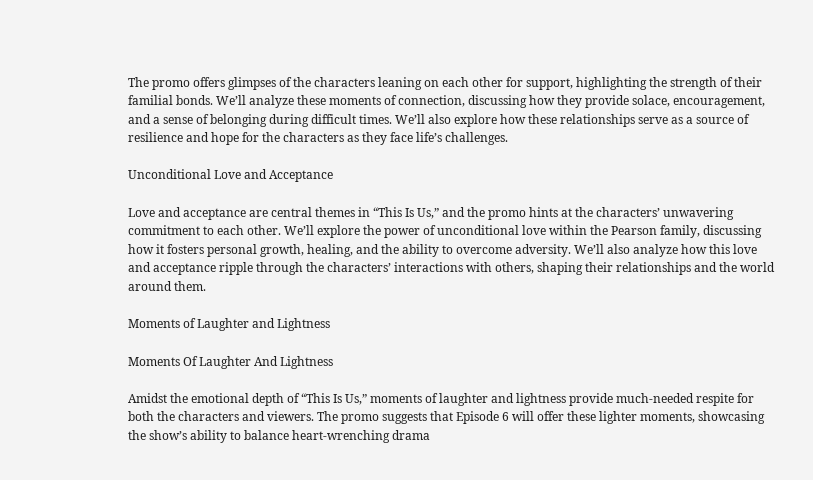The promo offers glimpses of the characters leaning on each other for support, highlighting the strength of their familial bonds. We’ll analyze these moments of connection, discussing how they provide solace, encouragement, and a sense of belonging during difficult times. We’ll also explore how these relationships serve as a source of resilience and hope for the characters as they face life’s challenges.

Unconditional Love and Acceptance

Love and acceptance are central themes in “This Is Us,” and the promo hints at the characters’ unwavering commitment to each other. We’ll explore the power of unconditional love within the Pearson family, discussing how it fosters personal growth, healing, and the ability to overcome adversity. We’ll also analyze how this love and acceptance ripple through the characters’ interactions with others, shaping their relationships and the world around them.

Moments of Laughter and Lightness

Moments Of Laughter And Lightness

Amidst the emotional depth of “This Is Us,” moments of laughter and lightness provide much-needed respite for both the characters and viewers. The promo suggests that Episode 6 will offer these lighter moments, showcasing the show’s ability to balance heart-wrenching drama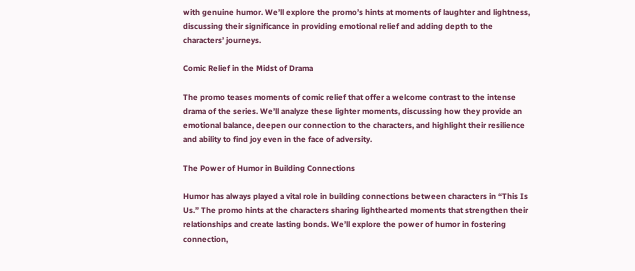with genuine humor. We’ll explore the promo’s hints at moments of laughter and lightness, discussing their significance in providing emotional relief and adding depth to the characters’ journeys.

Comic Relief in the Midst of Drama

The promo teases moments of comic relief that offer a welcome contrast to the intense drama of the series. We’ll analyze these lighter moments, discussing how they provide an emotional balance, deepen our connection to the characters, and highlight their resilience and ability to find joy even in the face of adversity.

The Power of Humor in Building Connections

Humor has always played a vital role in building connections between characters in “This Is Us.” The promo hints at the characters sharing lighthearted moments that strengthen their relationships and create lasting bonds. We’ll explore the power of humor in fostering connection,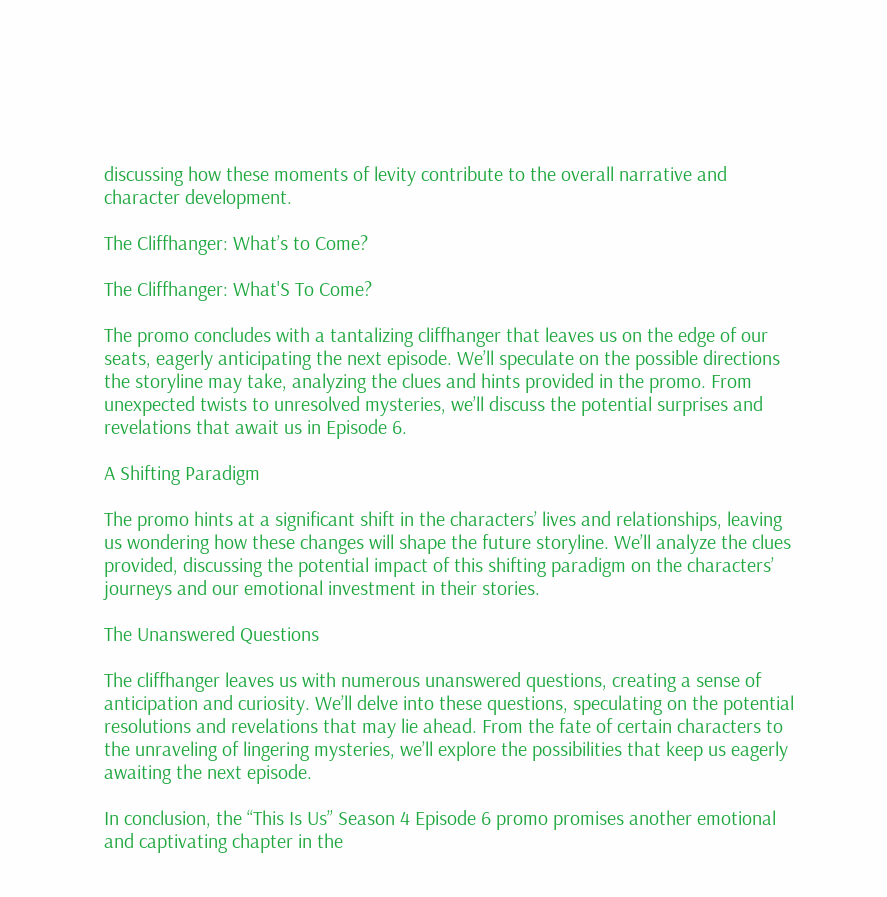discussing how these moments of levity contribute to the overall narrative and character development.

The Cliffhanger: What’s to Come?

The Cliffhanger: What'S To Come?

The promo concludes with a tantalizing cliffhanger that leaves us on the edge of our seats, eagerly anticipating the next episode. We’ll speculate on the possible directions the storyline may take, analyzing the clues and hints provided in the promo. From unexpected twists to unresolved mysteries, we’ll discuss the potential surprises and revelations that await us in Episode 6.

A Shifting Paradigm

The promo hints at a significant shift in the characters’ lives and relationships, leaving us wondering how these changes will shape the future storyline. We’ll analyze the clues provided, discussing the potential impact of this shifting paradigm on the characters’ journeys and our emotional investment in their stories.

The Unanswered Questions

The cliffhanger leaves us with numerous unanswered questions, creating a sense of anticipation and curiosity. We’ll delve into these questions, speculating on the potential resolutions and revelations that may lie ahead. From the fate of certain characters to the unraveling of lingering mysteries, we’ll explore the possibilities that keep us eagerly awaiting the next episode.

In conclusion, the “This Is Us” Season 4 Episode 6 promo promises another emotional and captivating chapter in the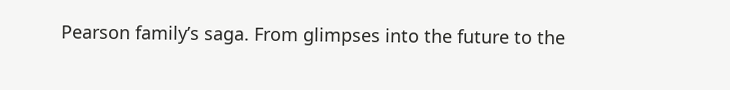Pearson family’s saga. From glimpses into the future to the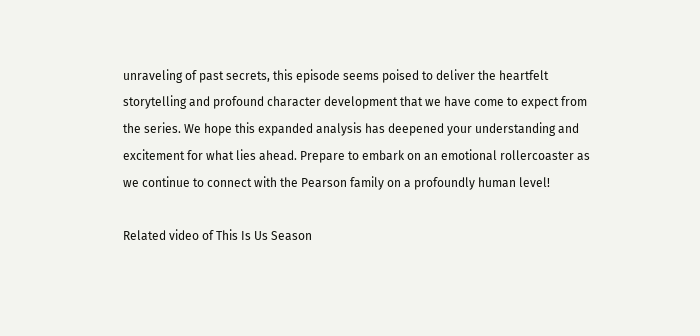unraveling of past secrets, this episode seems poised to deliver the heartfelt storytelling and profound character development that we have come to expect from the series. We hope this expanded analysis has deepened your understanding and excitement for what lies ahead. Prepare to embark on an emotional rollercoaster as we continue to connect with the Pearson family on a profoundly human level!

Related video of This Is Us Season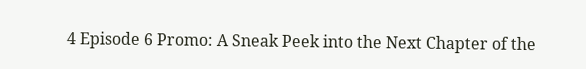4 Episode 6 Promo: A Sneak Peek into the Next Chapter of the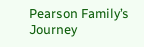Pearson Family’s Journey